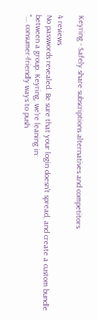Keyring - Safely share subscriptions alternatives and competitors

4 reviews
No passwords revealed. Be sure that your login doesn't spread, and create a custom bundle between a group. Keyring, we're leaning in:
"... consumer-friendly ways to push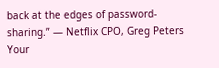back at the edges of password-sharing.” — Netflix CPO, Greg Peters
Your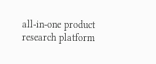all-in-one product research platform